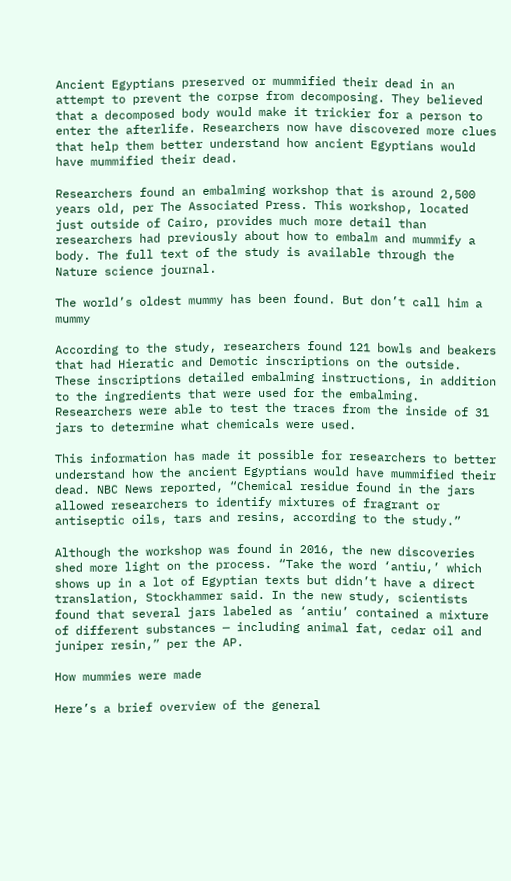Ancient Egyptians preserved or mummified their dead in an attempt to prevent the corpse from decomposing. They believed that a decomposed body would make it trickier for a person to enter the afterlife. Researchers now have discovered more clues that help them better understand how ancient Egyptians would have mummified their dead.

Researchers found an embalming workshop that is around 2,500 years old, per The Associated Press. This workshop, located just outside of Cairo, provides much more detail than researchers had previously about how to embalm and mummify a body. The full text of the study is available through the Nature science journal.

The world’s oldest mummy has been found. But don’t call him a mummy

According to the study, researchers found 121 bowls and beakers that had Hieratic and Demotic inscriptions on the outside. These inscriptions detailed embalming instructions, in addition to the ingredients that were used for the embalming. Researchers were able to test the traces from the inside of 31 jars to determine what chemicals were used.

This information has made it possible for researchers to better understand how the ancient Egyptians would have mummified their dead. NBC News reported, “Chemical residue found in the jars allowed researchers to identify mixtures of fragrant or antiseptic oils, tars and resins, according to the study.”

Although the workshop was found in 2016, the new discoveries shed more light on the process. “Take the word ‘antiu,’ which shows up in a lot of Egyptian texts but didn’t have a direct translation, Stockhammer said. In the new study, scientists found that several jars labeled as ‘antiu’ contained a mixture of different substances — including animal fat, cedar oil and juniper resin,” per the AP.

How mummies were made

Here’s a brief overview of the general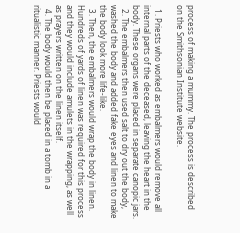process of making a mummy. The process is described on the Smithsonian Institute website.

  1. Priests who worked as embalmers would remove all internal parts of the deceased, leaving the heart in the body. These organs were placed in separate canopic jars.
  2. The embalmers then used salt to dry out the body, washed the body and added fake eyes and linen to make the body look more life-like.
  3. Then, the embalmers would wrap the body in linen. Hundreds of yards of linen was required for this process and they would include amulets in the wrapping, as well as prayers written on the linen itself.
  4. The body would then be placed in a tomb in a ritualistic manner. Priests would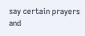say certain prayers and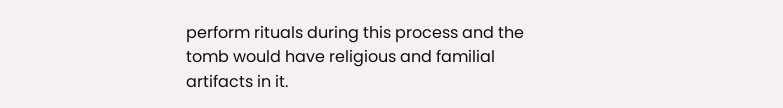perform rituals during this process and the tomb would have religious and familial artifacts in it.